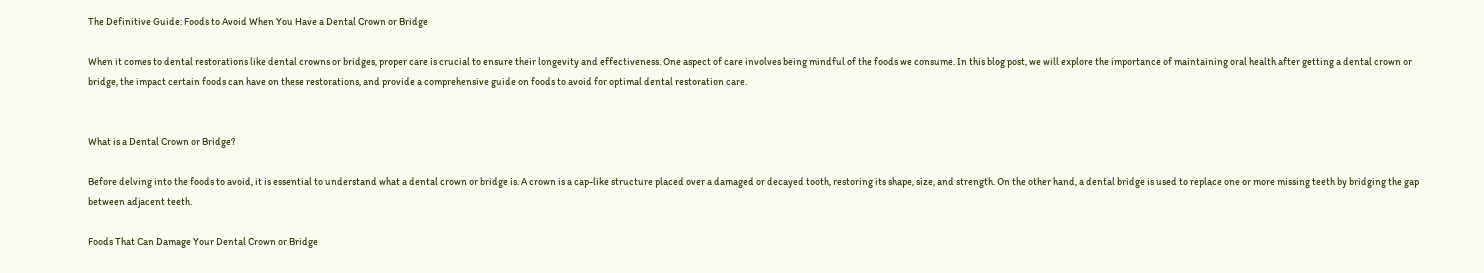The Definitive Guide: Foods to Avoid When You Have a Dental Crown or Bridge

When it comes to dental restorations like dental crowns or bridges, proper care is crucial to ensure their longevity and effectiveness. One aspect of care involves being mindful of the foods we consume. In this blog post, we will explore the importance of maintaining oral health after getting a dental crown or bridge, the impact certain foods can have on these restorations, and provide a comprehensive guide on foods to avoid for optimal dental restoration care.


What is a Dental Crown or Bridge?

Before delving into the foods to avoid, it is essential to understand what a dental crown or bridge is. A crown is a cap-like structure placed over a damaged or decayed tooth, restoring its shape, size, and strength. On the other hand, a dental bridge is used to replace one or more missing teeth by bridging the gap between adjacent teeth.

Foods That Can Damage Your Dental Crown or Bridge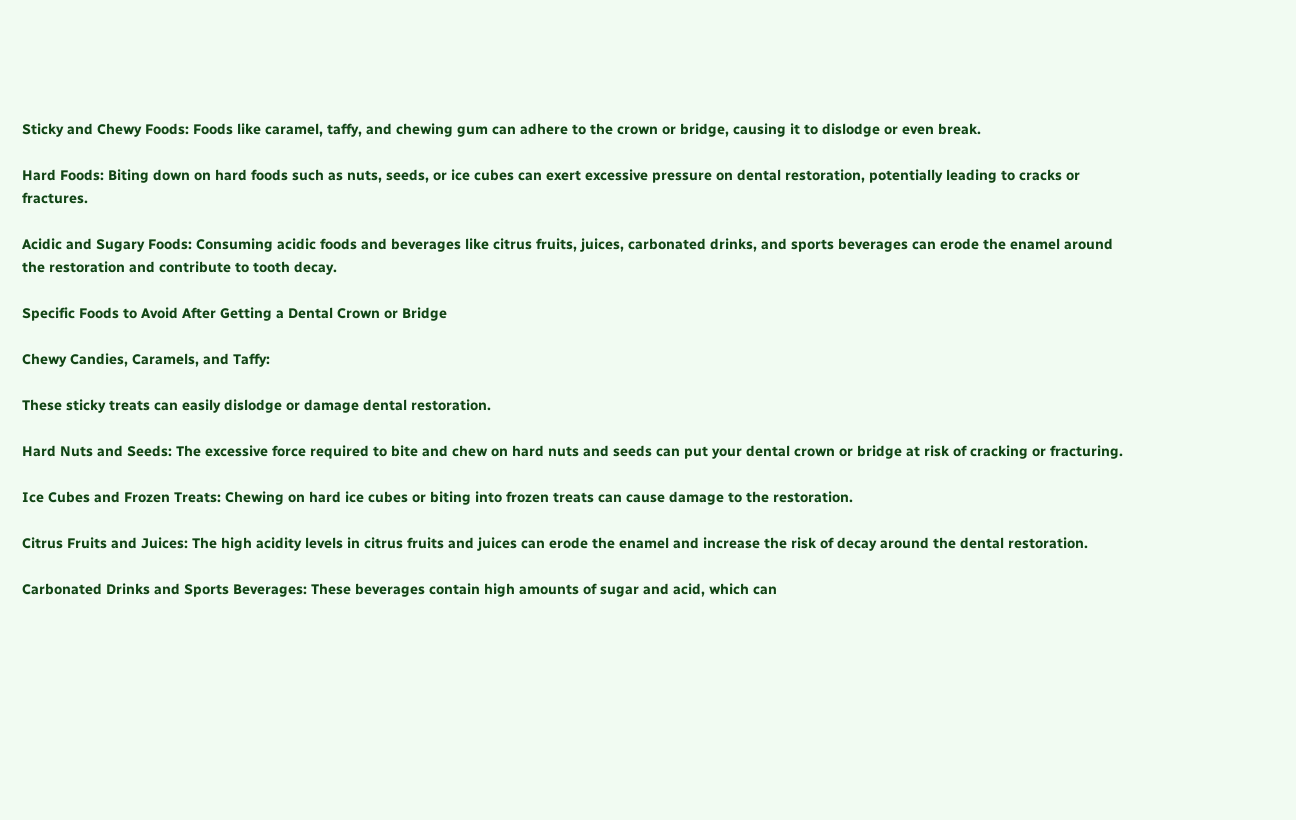Sticky and Chewy Foods: Foods like caramel, taffy, and chewing gum can adhere to the crown or bridge, causing it to dislodge or even break.

Hard Foods: Biting down on hard foods such as nuts, seeds, or ice cubes can exert excessive pressure on dental restoration, potentially leading to cracks or fractures.

Acidic and Sugary Foods: Consuming acidic foods and beverages like citrus fruits, juices, carbonated drinks, and sports beverages can erode the enamel around the restoration and contribute to tooth decay.

Specific Foods to Avoid After Getting a Dental Crown or Bridge

Chewy Candies, Caramels, and Taffy:

These sticky treats can easily dislodge or damage dental restoration.

Hard Nuts and Seeds: The excessive force required to bite and chew on hard nuts and seeds can put your dental crown or bridge at risk of cracking or fracturing.

Ice Cubes and Frozen Treats: Chewing on hard ice cubes or biting into frozen treats can cause damage to the restoration.

Citrus Fruits and Juices: The high acidity levels in citrus fruits and juices can erode the enamel and increase the risk of decay around the dental restoration.

Carbonated Drinks and Sports Beverages: These beverages contain high amounts of sugar and acid, which can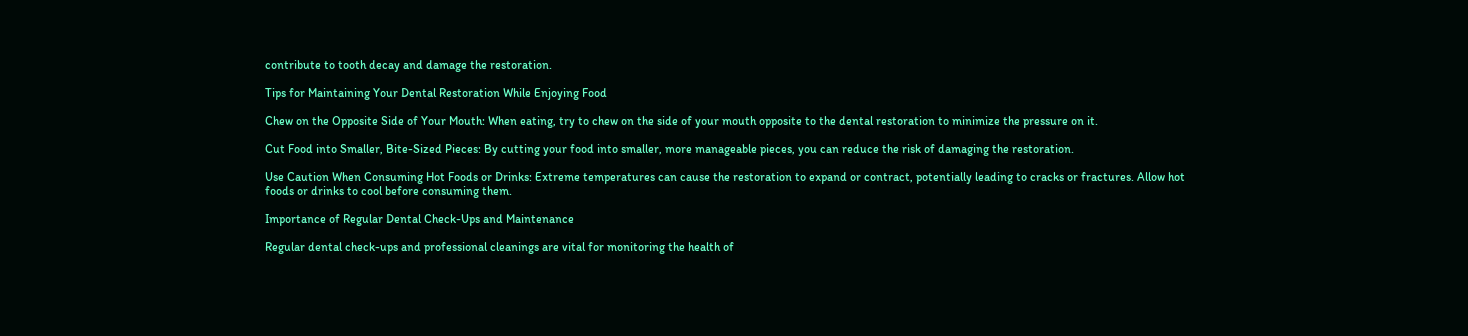contribute to tooth decay and damage the restoration.

Tips for Maintaining Your Dental Restoration While Enjoying Food

Chew on the Opposite Side of Your Mouth: When eating, try to chew on the side of your mouth opposite to the dental restoration to minimize the pressure on it.

Cut Food into Smaller, Bite-Sized Pieces: By cutting your food into smaller, more manageable pieces, you can reduce the risk of damaging the restoration.

Use Caution When Consuming Hot Foods or Drinks: Extreme temperatures can cause the restoration to expand or contract, potentially leading to cracks or fractures. Allow hot foods or drinks to cool before consuming them.

Importance of Regular Dental Check-Ups and Maintenance

Regular dental check-ups and professional cleanings are vital for monitoring the health of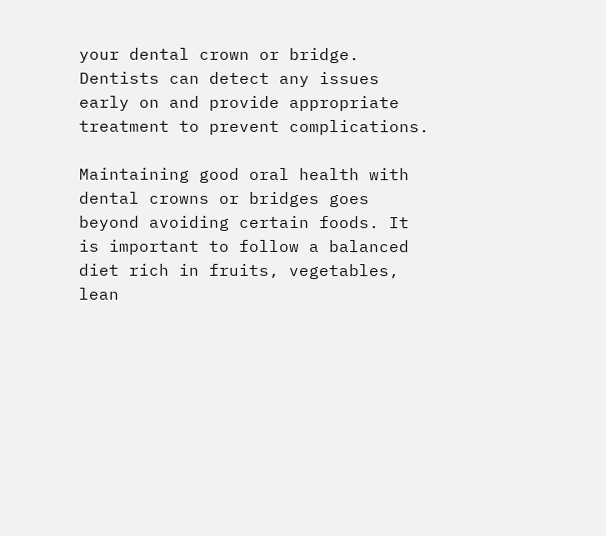your dental crown or bridge. Dentists can detect any issues early on and provide appropriate treatment to prevent complications.

Maintaining good oral health with dental crowns or bridges goes beyond avoiding certain foods. It is important to follow a balanced diet rich in fruits, vegetables, lean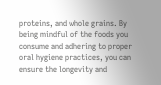proteins, and whole grains. By being mindful of the foods you consume and adhering to proper oral hygiene practices, you can ensure the longevity and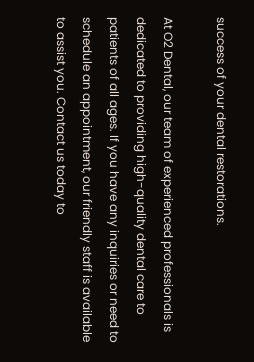success of your dental restorations.

At O2 Dental, our team of experienced professionals is dedicated to providing high-quality dental care to patients of all ages. If you have any inquiries or need to schedule an appointment, our friendly staff is available to assist you. Contact us today to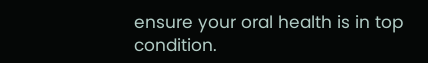ensure your oral health is in top condition.